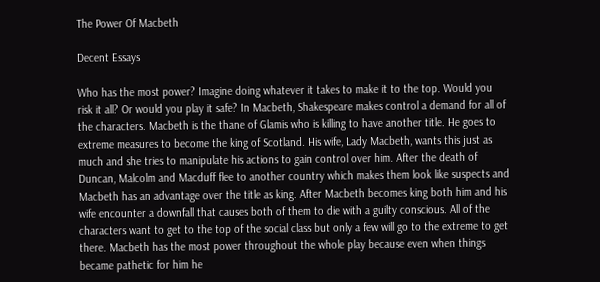The Power Of Macbeth

Decent Essays

Who has the most power? Imagine doing whatever it takes to make it to the top. Would you risk it all? Or would you play it safe? In Macbeth, Shakespeare makes control a demand for all of the characters. Macbeth is the thane of Glamis who is killing to have another title. He goes to extreme measures to become the king of Scotland. His wife, Lady Macbeth, wants this just as much and she tries to manipulate his actions to gain control over him. After the death of Duncan, Malcolm and Macduff flee to another country which makes them look like suspects and Macbeth has an advantage over the title as king. After Macbeth becomes king both him and his wife encounter a downfall that causes both of them to die with a guilty conscious. All of the characters want to get to the top of the social class but only a few will go to the extreme to get there. Macbeth has the most power throughout the whole play because even when things became pathetic for him he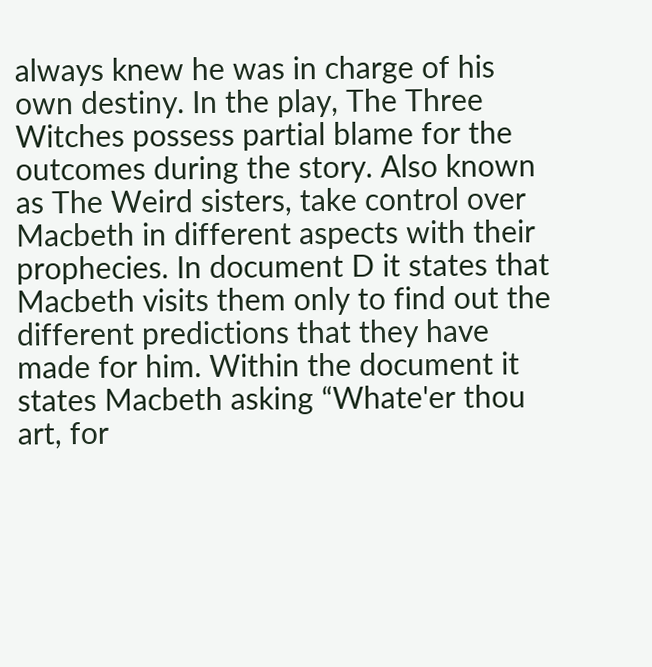always knew he was in charge of his own destiny. In the play, The Three Witches possess partial blame for the outcomes during the story. Also known as The Weird sisters, take control over Macbeth in different aspects with their prophecies. In document D it states that Macbeth visits them only to find out the different predictions that they have made for him. Within the document it states Macbeth asking “Whate'er thou art, for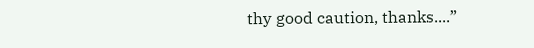thy good caution, thanks....”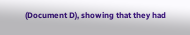(Document D), showing that they had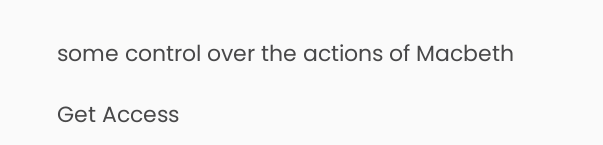some control over the actions of Macbeth

Get Access